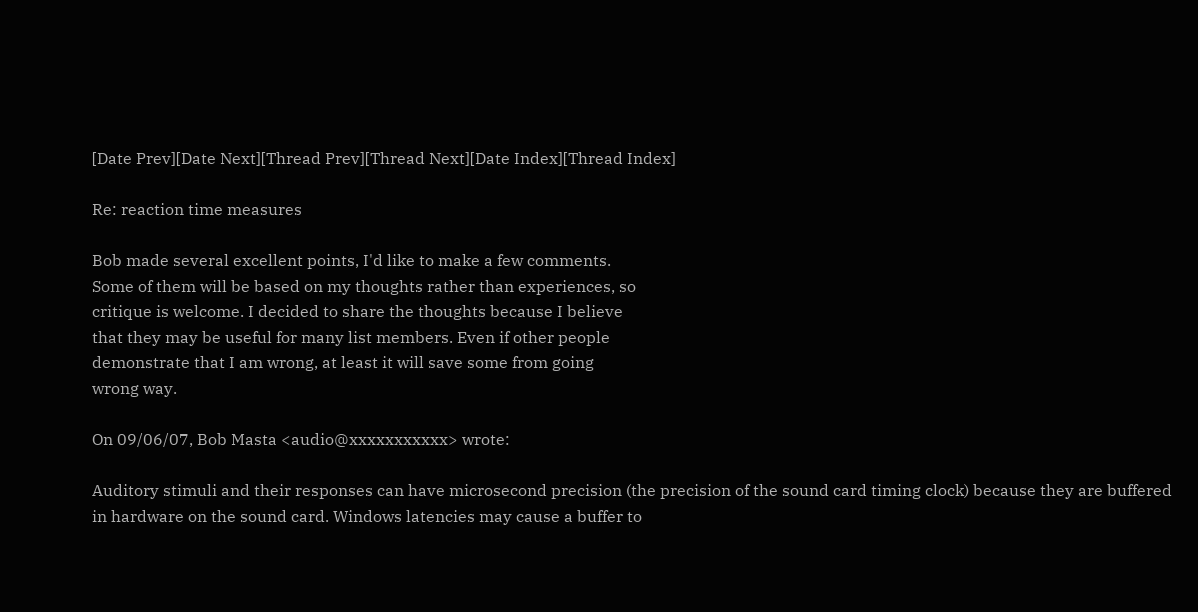[Date Prev][Date Next][Thread Prev][Thread Next][Date Index][Thread Index]

Re: reaction time measures

Bob made several excellent points, I'd like to make a few comments.
Some of them will be based on my thoughts rather than experiences, so
critique is welcome. I decided to share the thoughts because I believe
that they may be useful for many list members. Even if other people
demonstrate that I am wrong, at least it will save some from going
wrong way.

On 09/06/07, Bob Masta <audio@xxxxxxxxxxx> wrote:

Auditory stimuli and their responses can have microsecond precision (the precision of the sound card timing clock) because they are buffered in hardware on the sound card. Windows latencies may cause a buffer to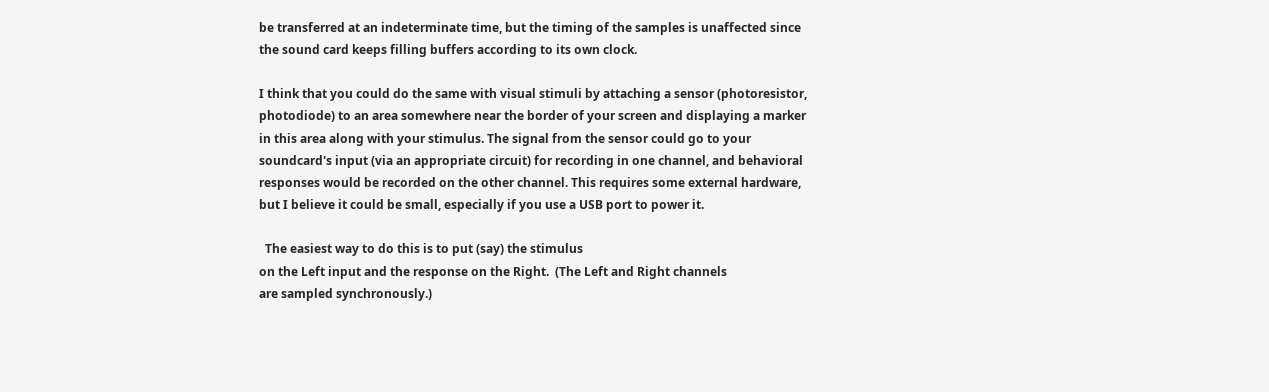be transferred at an indeterminate time, but the timing of the samples is unaffected since the sound card keeps filling buffers according to its own clock.

I think that you could do the same with visual stimuli by attaching a sensor (photoresistor, photodiode) to an area somewhere near the border of your screen and displaying a marker in this area along with your stimulus. The signal from the sensor could go to your soundcard's input (via an appropriate circuit) for recording in one channel, and behavioral responses would be recorded on the other channel. This requires some external hardware, but I believe it could be small, especially if you use a USB port to power it.

  The easiest way to do this is to put (say) the stimulus
on the Left input and the response on the Right.  (The Left and Right channels
are sampled synchronously.)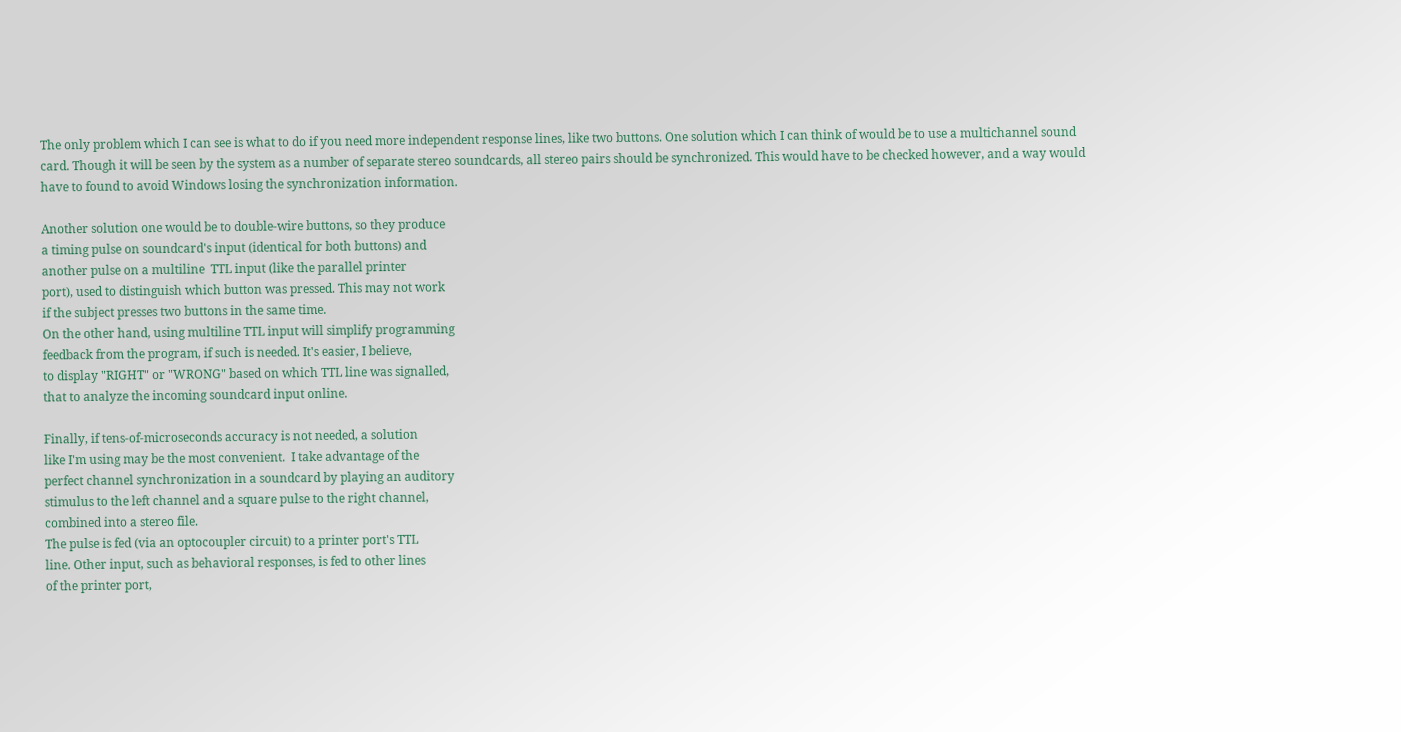The only problem which I can see is what to do if you need more independent response lines, like two buttons. One solution which I can think of would be to use a multichannel sound card. Though it will be seen by the system as a number of separate stereo soundcards, all stereo pairs should be synchronized. This would have to be checked however, and a way would have to found to avoid Windows losing the synchronization information.

Another solution one would be to double-wire buttons, so they produce
a timing pulse on soundcard's input (identical for both buttons) and
another pulse on a multiline  TTL input (like the parallel printer
port), used to distinguish which button was pressed. This may not work
if the subject presses two buttons in the same time.
On the other hand, using multiline TTL input will simplify programming
feedback from the program, if such is needed. It's easier, I believe,
to display "RIGHT" or "WRONG" based on which TTL line was signalled,
that to analyze the incoming soundcard input online.

Finally, if tens-of-microseconds accuracy is not needed, a solution
like I'm using may be the most convenient.  I take advantage of the
perfect channel synchronization in a soundcard by playing an auditory
stimulus to the left channel and a square pulse to the right channel,
combined into a stereo file.
The pulse is fed (via an optocoupler circuit) to a printer port's TTL
line. Other input, such as behavioral responses, is fed to other lines
of the printer port,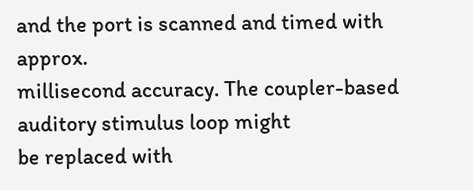and the port is scanned and timed with approx.
millisecond accuracy. The coupler-based auditory stimulus loop might
be replaced with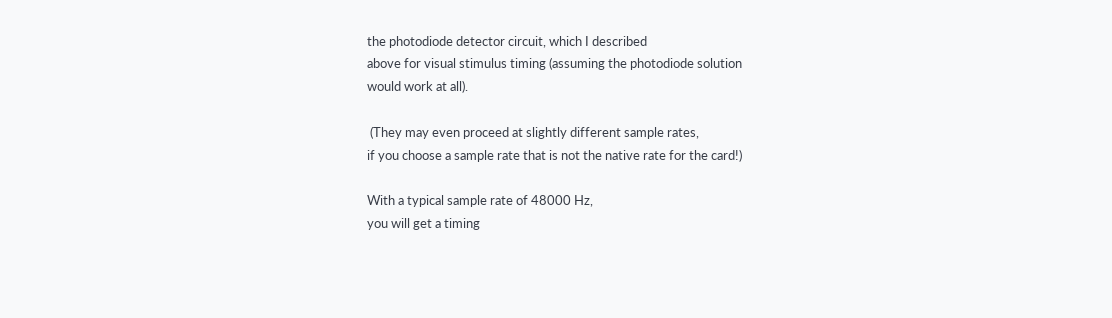the photodiode detector circuit, which I described
above for visual stimulus timing (assuming the photodiode solution
would work at all).

 (They may even proceed at slightly different sample rates,
if you choose a sample rate that is not the native rate for the card!)

With a typical sample rate of 48000 Hz,
you will get a timing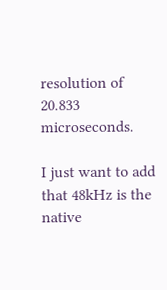resolution of 20.833 microseconds.

I just want to add that 48kHz is the native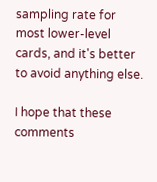sampling rate for most lower-level cards, and it's better to avoid anything else.

I hope that these comments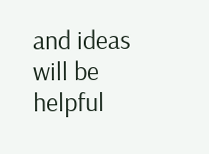and ideas will be helpful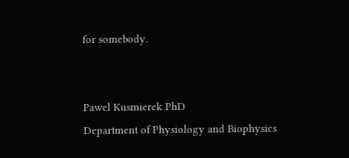for somebody.


Pawel Kusmierek PhD
Department of Physiology and Biophysics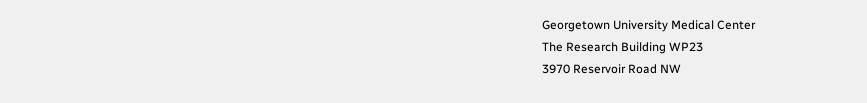Georgetown University Medical Center
The Research Building WP23
3970 Reservoir Road NW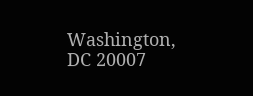Washington, DC 20007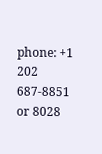phone: +1 202 687-8851 or 8028